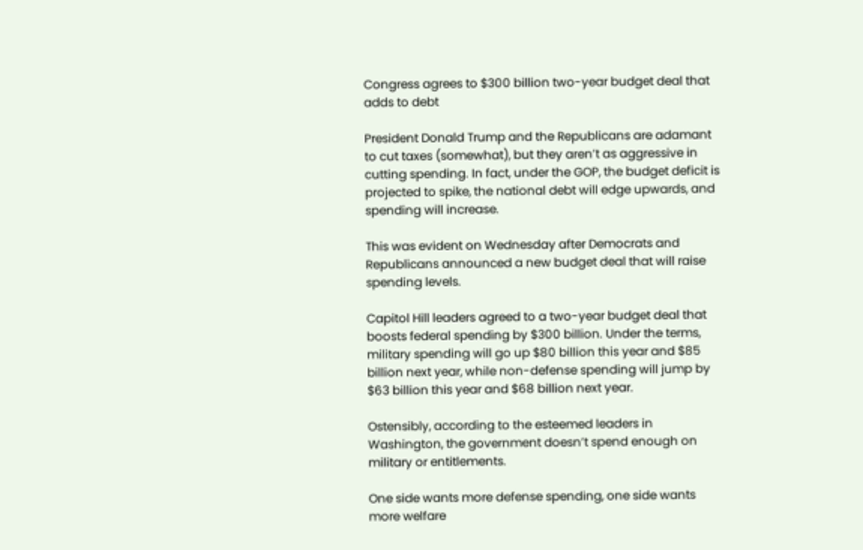Congress agrees to $300 billion two-year budget deal that adds to debt

President Donald Trump and the Republicans are adamant to cut taxes (somewhat), but they aren’t as aggressive in cutting spending. In fact, under the GOP, the budget deficit is projected to spike, the national debt will edge upwards, and spending will increase.

This was evident on Wednesday after Democrats and Republicans announced a new budget deal that will raise spending levels.

Capitol Hill leaders agreed to a two-year budget deal that boosts federal spending by $300 billion. Under the terms, military spending will go up $80 billion this year and $85 billion next year, while non-defense spending will jump by $63 billion this year and $68 billion next year.

Ostensibly, according to the esteemed leaders in Washington, the government doesn’t spend enough on military or entitlements.

One side wants more defense spending, one side wants more welfare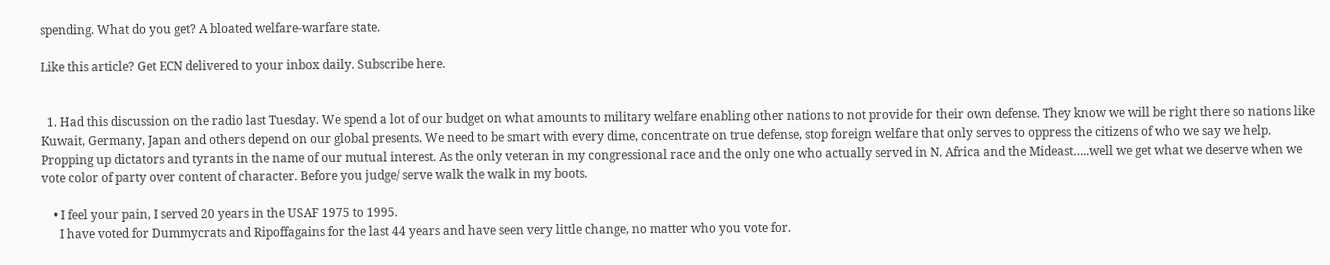spending. What do you get? A bloated welfare-warfare state.

Like this article? Get ECN delivered to your inbox daily. Subscribe here.


  1. Had this discussion on the radio last Tuesday. We spend a lot of our budget on what amounts to military welfare enabling other nations to not provide for their own defense. They know we will be right there so nations like Kuwait, Germany, Japan and others depend on our global presents. We need to be smart with every dime, concentrate on true defense, stop foreign welfare that only serves to oppress the citizens of who we say we help. Propping up dictators and tyrants in the name of our mutual interest. As the only veteran in my congressional race and the only one who actually served in N. Africa and the Mideast…..well we get what we deserve when we vote color of party over content of character. Before you judge/ serve walk the walk in my boots.

    • I feel your pain, I served 20 years in the USAF 1975 to 1995.
      I have voted for Dummycrats and Ripoffagains for the last 44 years and have seen very little change, no matter who you vote for.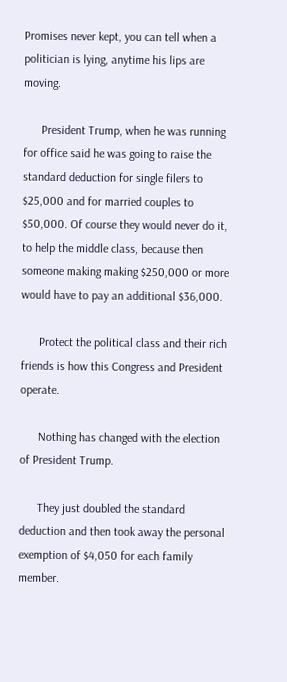Promises never kept, you can tell when a politician is lying, anytime his lips are moving.

      President Trump, when he was running for office said he was going to raise the standard deduction for single filers to $25,000 and for married couples to $50,000. Of course they would never do it, to help the middle class, because then someone making making $250,000 or more would have to pay an additional $36,000.

      Protect the political class and their rich friends is how this Congress and President operate.

      Nothing has changed with the election of President Trump.

      They just doubled the standard deduction and then took away the personal exemption of $4,050 for each family member.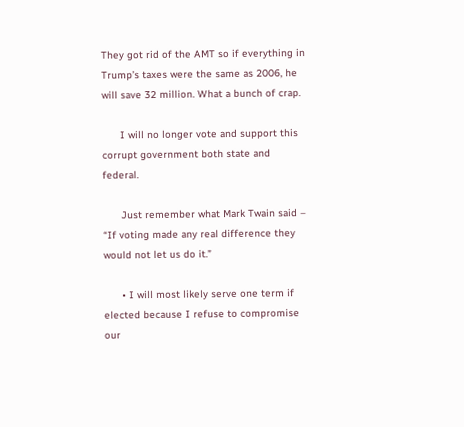They got rid of the AMT so if everything in Trump’s taxes were the same as 2006, he will save 32 million. What a bunch of crap.

      I will no longer vote and support this corrupt government both state and federal.

      Just remember what Mark Twain said – “If voting made any real difference they would not let us do it.”

      • I will most likely serve one term if elected because I refuse to compromise our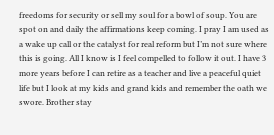freedoms for security or sell my soul for a bowl of soup. You are spot on and daily the affirmations keep coming. I pray I am used as a wake up call or the catalyst for real reform but I’m not sure where this is going. All I know is I feel compelled to follow it out. I have 3 more years before I can retire as a teacher and live a peaceful quiet life but I look at my kids and grand kids and remember the oath we swore. Brother stay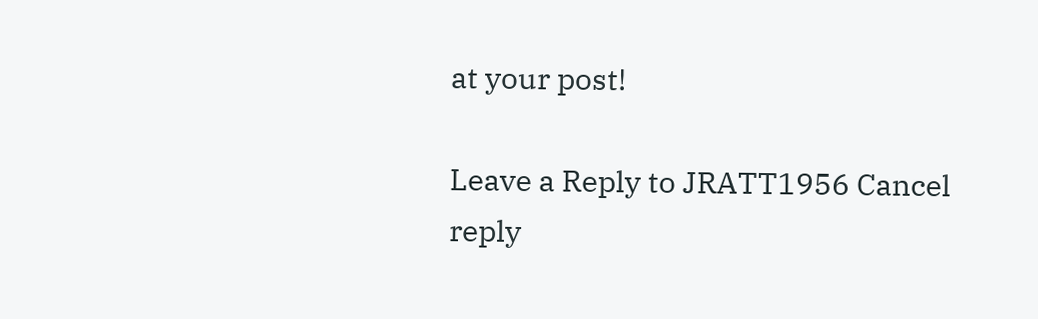at your post!

Leave a Reply to JRATT1956 Cancel reply